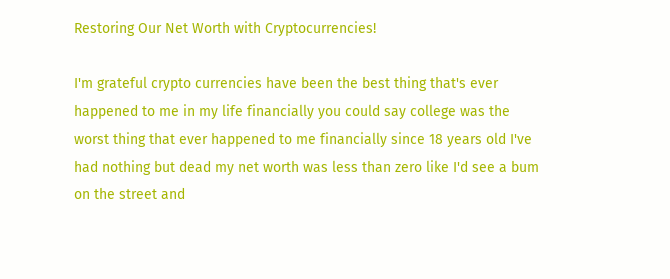Restoring Our Net Worth with Cryptocurrencies!

I'm grateful crypto currencies have been the best thing that's ever happened to me in my life financially you could say college was the worst thing that ever happened to me financially since 18 years old I've had nothing but dead my net worth was less than zero like I'd see a bum on the street and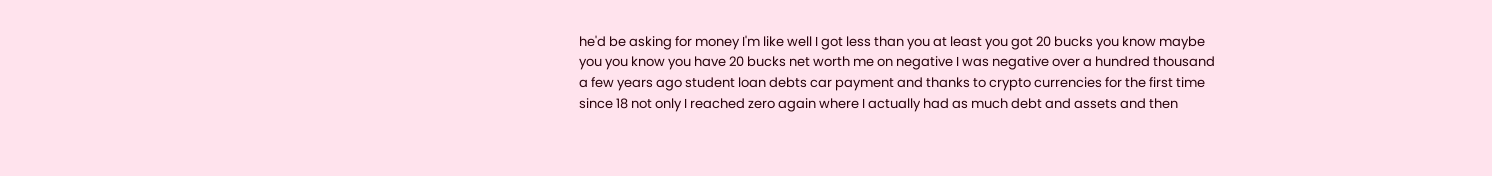he'd be asking for money I'm like well I got less than you at least you got 20 bucks you know maybe you you know you have 20 bucks net worth me on negative I was negative over a hundred thousand a few years ago student loan debts car payment and thanks to crypto currencies for the first time since 18 not only I reached zero again where I actually had as much debt and assets and then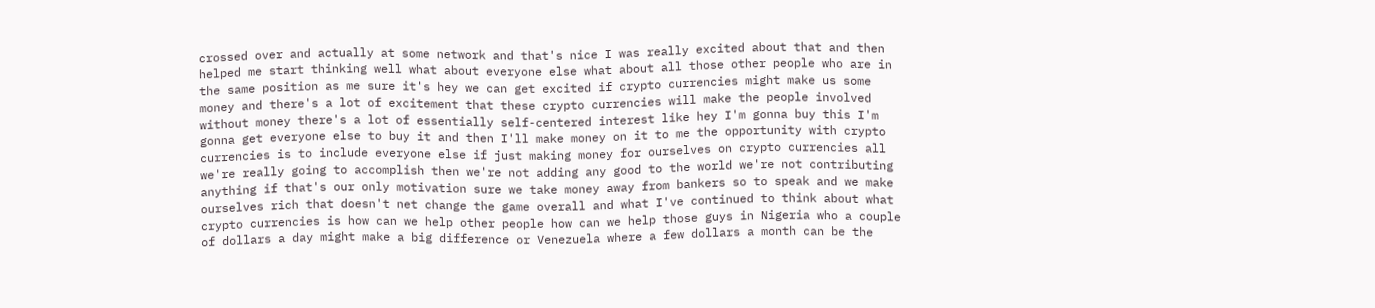crossed over and actually at some network and that's nice I was really excited about that and then helped me start thinking well what about everyone else what about all those other people who are in the same position as me sure it's hey we can get excited if crypto currencies might make us some money and there's a lot of excitement that these crypto currencies will make the people involved without money there's a lot of essentially self-centered interest like hey I'm gonna buy this I'm gonna get everyone else to buy it and then I'll make money on it to me the opportunity with crypto currencies is to include everyone else if just making money for ourselves on crypto currencies all we're really going to accomplish then we're not adding any good to the world we're not contributing anything if that's our only motivation sure we take money away from bankers so to speak and we make ourselves rich that doesn't net change the game overall and what I've continued to think about what crypto currencies is how can we help other people how can we help those guys in Nigeria who a couple of dollars a day might make a big difference or Venezuela where a few dollars a month can be the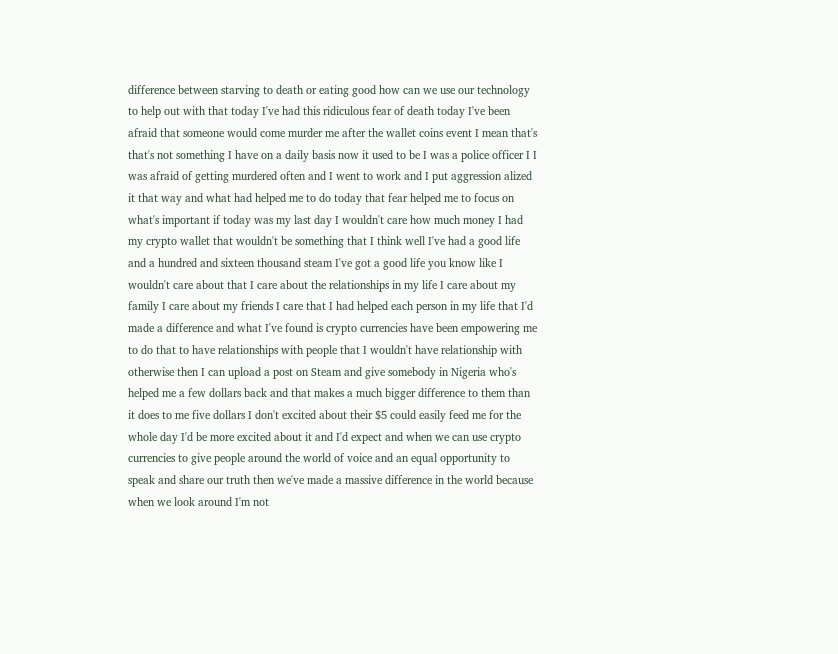difference between starving to death or eating good how can we use our technology to help out with that today I've had this ridiculous fear of death today I've been afraid that someone would come murder me after the wallet coins event I mean that's that's not something I have on a daily basis now it used to be I was a police officer I I was afraid of getting murdered often and I went to work and I put aggression alized it that way and what had helped me to do today that fear helped me to focus on what's important if today was my last day I wouldn't care how much money I had my crypto wallet that wouldn't be something that I think well I've had a good life and a hundred and sixteen thousand steam I've got a good life you know like I wouldn't care about that I care about the relationships in my life I care about my family I care about my friends I care that I had helped each person in my life that I'd made a difference and what I've found is crypto currencies have been empowering me to do that to have relationships with people that I wouldn't have relationship with otherwise then I can upload a post on Steam and give somebody in Nigeria who's helped me a few dollars back and that makes a much bigger difference to them than it does to me five dollars I don't excited about their $5 could easily feed me for the whole day I'd be more excited about it and I'd expect and when we can use crypto currencies to give people around the world of voice and an equal opportunity to speak and share our truth then we've made a massive difference in the world because when we look around I'm not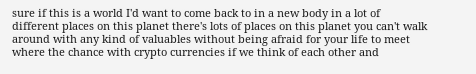sure if this is a world I'd want to come back to in a new body in a lot of different places on this planet there's lots of places on this planet you can't walk around with any kind of valuables without being afraid for your life to meet where the chance with crypto currencies if we think of each other and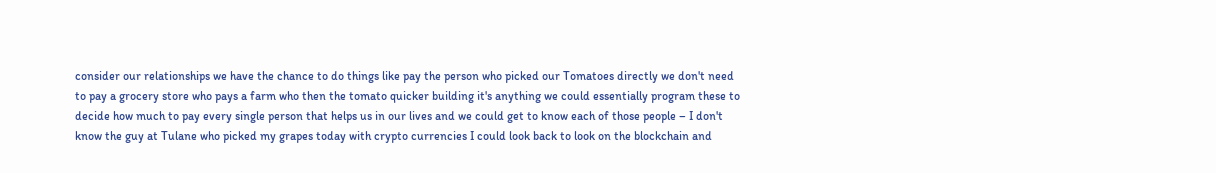consider our relationships we have the chance to do things like pay the person who picked our Tomatoes directly we don't need to pay a grocery store who pays a farm who then the tomato quicker building it's anything we could essentially program these to decide how much to pay every single person that helps us in our lives and we could get to know each of those people – I don't know the guy at Tulane who picked my grapes today with crypto currencies I could look back to look on the blockchain and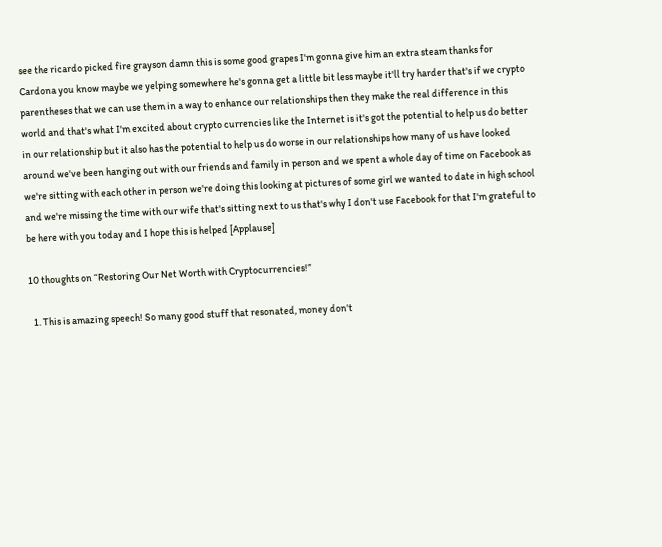see the ricardo picked fire grayson damn this is some good grapes I'm gonna give him an extra steam thanks for Cardona you know maybe we yelping somewhere he's gonna get a little bit less maybe it'll try harder that's if we crypto parentheses that we can use them in a way to enhance our relationships then they make the real difference in this world and that's what I'm excited about crypto currencies like the Internet is it's got the potential to help us do better in our relationship but it also has the potential to help us do worse in our relationships how many of us have looked around we've been hanging out with our friends and family in person and we spent a whole day of time on Facebook as we're sitting with each other in person we're doing this looking at pictures of some girl we wanted to date in high school and we're missing the time with our wife that's sitting next to us that's why I don't use Facebook for that I'm grateful to be here with you today and I hope this is helped [Applause]

10 thoughts on “Restoring Our Net Worth with Cryptocurrencies!”

  1. This is amazing speech! So many good stuff that resonated, money don't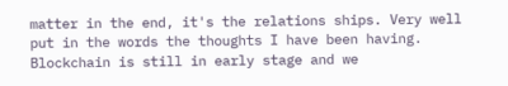matter in the end, it's the relations ships. Very well put in the words the thoughts I have been having. Blockchain is still in early stage and we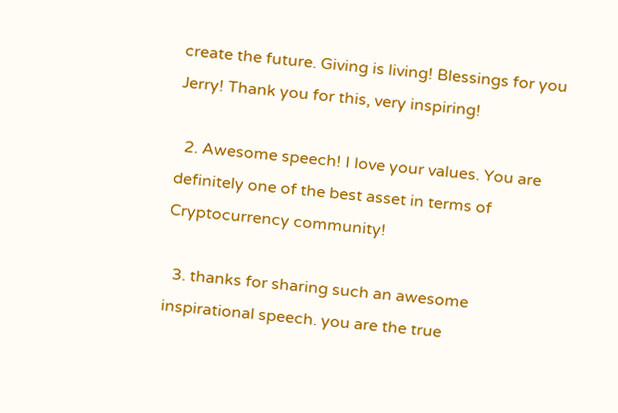create the future. Giving is living! Blessings for you Jerry! Thank you for this, very inspiring!

  2. Awesome speech! I love your values. You are definitely one of the best asset in terms of Cryptocurrency community!

  3. thanks for sharing such an awesome inspirational speech. you are the true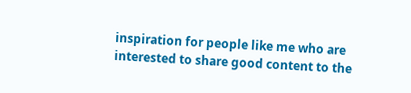inspiration for people like me who are interested to share good content to the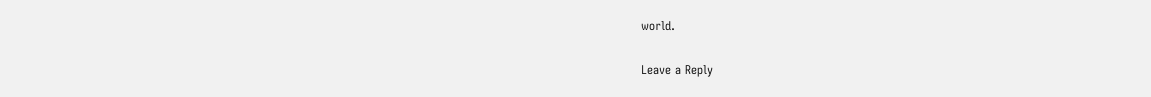world.

Leave a Reply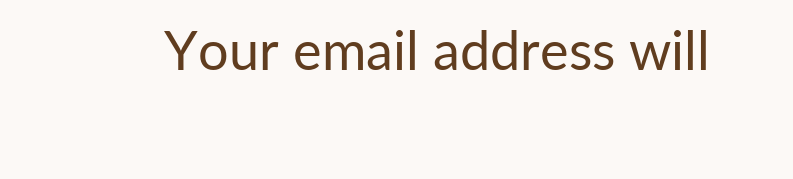Your email address will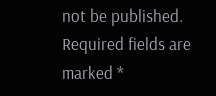not be published. Required fields are marked *